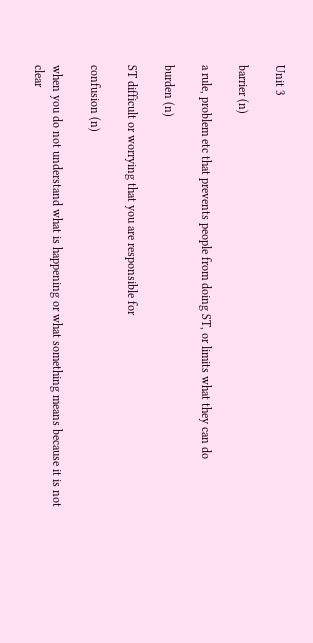Unit 3

barrier (n)

a rule, problem etc that prevents people from doing ST, or limits what they can do

burden (n)

ST difficult or worrying that you are responsible for

confusion (n)

when you do not understand what is happening or what something means because it is not clear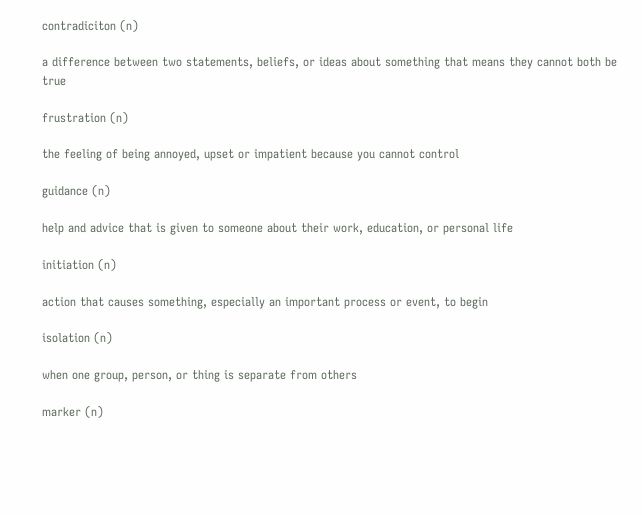contradiciton (n)

a difference between two statements, beliefs, or ideas about something that means they cannot both be true

frustration (n)

the feeling of being annoyed, upset or impatient because you cannot control

guidance (n)

help and advice that is given to someone about their work, education, or personal life

initiation (n)

action that causes something, especially an important process or event, to begin

isolation (n)

when one group, person, or thing is separate from others

marker (n)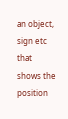an object, sign etc that shows the position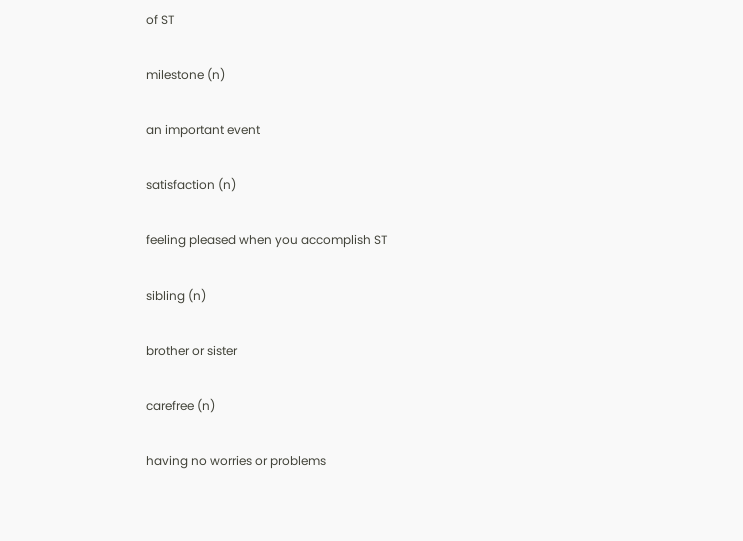of ST

milestone (n)

an important event

satisfaction (n)

feeling pleased when you accomplish ST

sibling (n)

brother or sister

carefree (n)

having no worries or problems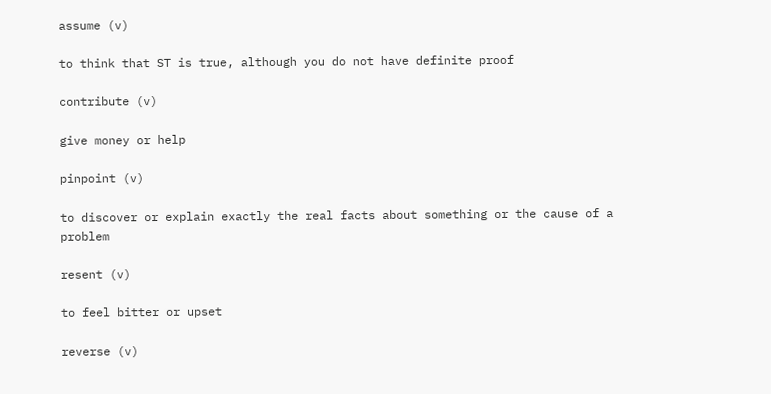assume (v)

to think that ST is true, although you do not have definite proof

contribute (v)

give money or help

pinpoint (v)

to discover or explain exactly the real facts about something or the cause of a problem

resent (v)

to feel bitter or upset

reverse (v)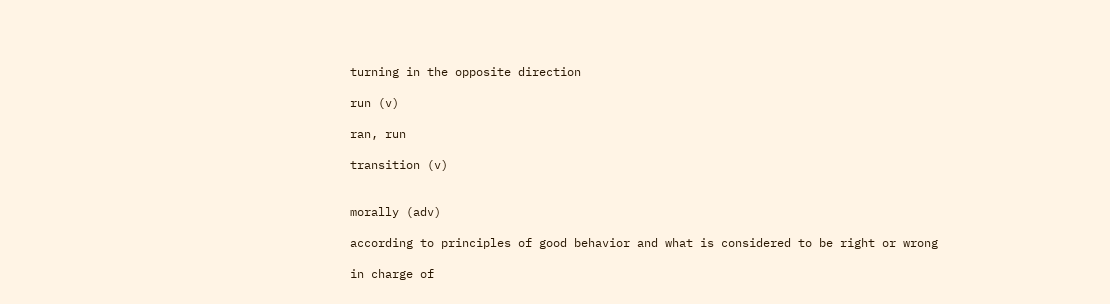turning in the opposite direction

run (v)

ran, run

transition (v)


morally (adv)

according to principles of good behavior and what is considered to be right or wrong

in charge of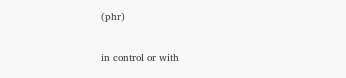(phr)

in control or with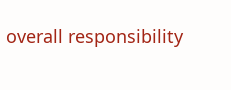overall responsibility